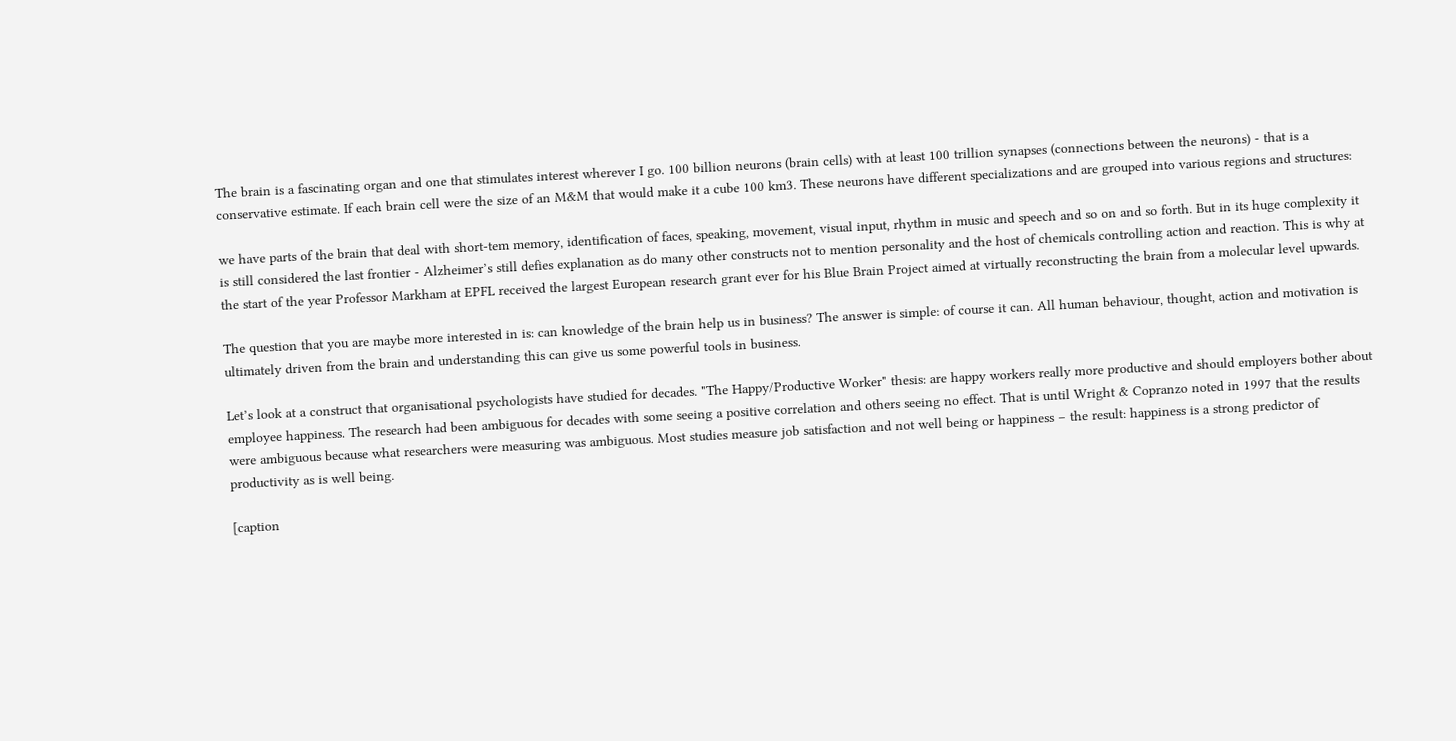The brain is a fascinating organ and one that stimulates interest wherever I go. 100 billion neurons (brain cells) with at least 100 trillion synapses (connections between the neurons) - that is a conservative estimate. If each brain cell were the size of an M&M that would make it a cube 100 km3. These neurons have different specializations and are grouped into various regions and structures:

we have parts of the brain that deal with short-tem memory, identification of faces, speaking, movement, visual input, rhythm in music and speech and so on and so forth. But in its huge complexity it is still considered the last frontier - Alzheimer’s still defies explanation as do many other constructs not to mention personality and the host of chemicals controlling action and reaction. This is why at the start of the year Professor Markham at EPFL received the largest European research grant ever for his Blue Brain Project aimed at virtually reconstructing the brain from a molecular level upwards.

The question that you are maybe more interested in is: can knowledge of the brain help us in business? The answer is simple: of course it can. All human behaviour, thought, action and motivation is ultimately driven from the brain and understanding this can give us some powerful tools in business.

Let’s look at a construct that organisational psychologists have studied for decades. "The Happy/Productive Worker" thesis: are happy workers really more productive and should employers bother about employee happiness. The research had been ambiguous for decades with some seeing a positive correlation and others seeing no effect. That is until Wright & Copranzo noted in 1997 that the results were ambiguous because what researchers were measuring was ambiguous. Most studies measure job satisfaction and not well being or happiness – the result: happiness is a strong predictor of productivity as is well being.

[caption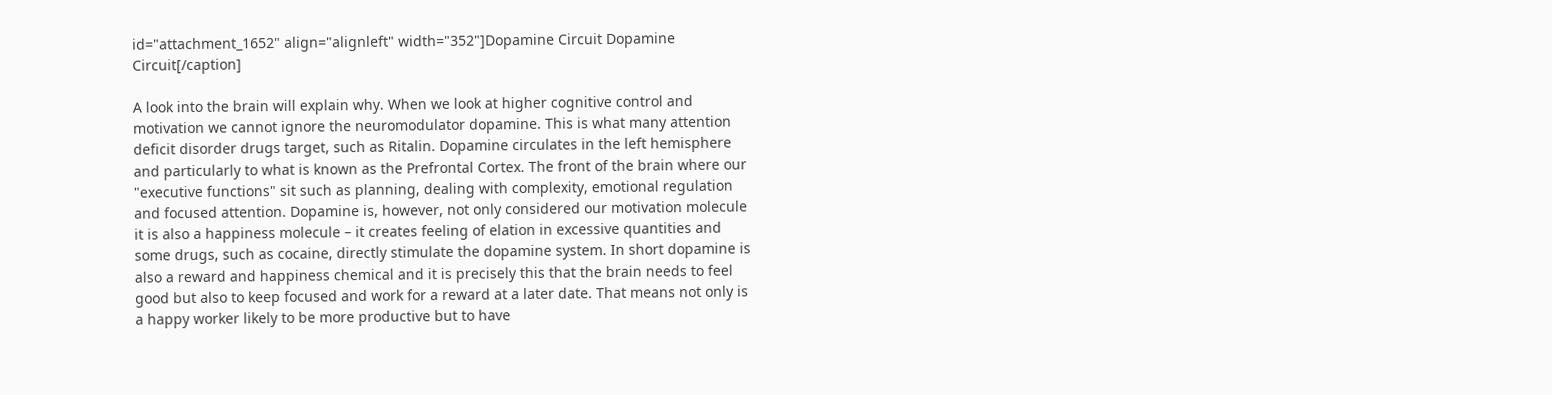id="attachment_1652" align="alignleft" width="352"]Dopamine Circuit Dopamine Circuit[/caption]

A look into the brain will explain why. When we look at higher cognitive control and motivation we cannot ignore the neuromodulator dopamine. This is what many attention deficit disorder drugs target, such as Ritalin. Dopamine circulates in the left hemisphere and particularly to what is known as the Prefrontal Cortex. The front of the brain where our "executive functions" sit such as planning, dealing with complexity, emotional regulation and focused attention. Dopamine is, however, not only considered our motivation molecule it is also a happiness molecule – it creates feeling of elation in excessive quantities and some drugs, such as cocaine, directly stimulate the dopamine system. In short dopamine is also a reward and happiness chemical and it is precisely this that the brain needs to feel good but also to keep focused and work for a reward at a later date. That means not only is a happy worker likely to be more productive but to have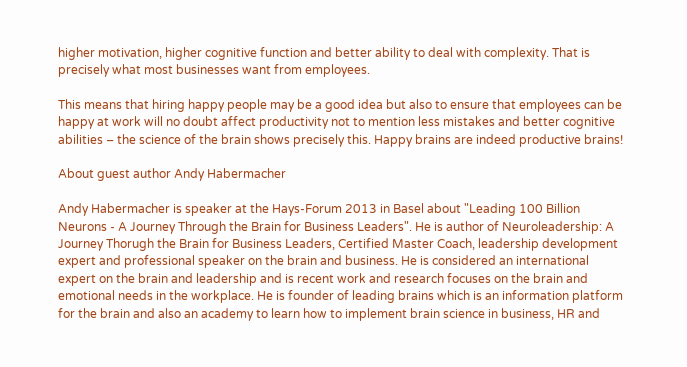higher motivation, higher cognitive function and better ability to deal with complexity. That is precisely what most businesses want from employees.

This means that hiring happy people may be a good idea but also to ensure that employees can be happy at work will no doubt affect productivity not to mention less mistakes and better cognitive abilities – the science of the brain shows precisely this. Happy brains are indeed productive brains!

About guest author Andy Habermacher

Andy Habermacher is speaker at the Hays-Forum 2013 in Basel about "Leading 100 Billion Neurons - A Journey Through the Brain for Business Leaders". He is author of Neuroleadership: A Journey Thorugh the Brain for Business Leaders, Certified Master Coach, leadership development expert and professional speaker on the brain and business. He is considered an international expert on the brain and leadership and is recent work and research focuses on the brain and emotional needs in the workplace. He is founder of leading brains which is an information platform for the brain and also an academy to learn how to implement brain science in business, HR and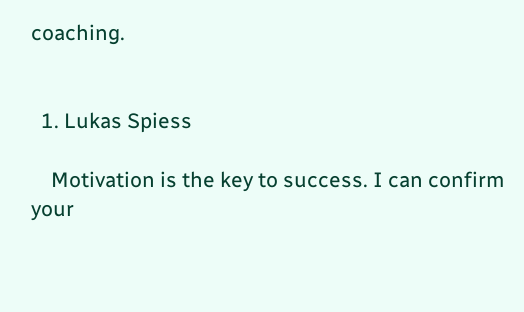coaching.


  1. Lukas Spiess

    Motivation is the key to success. I can confirm your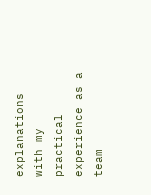explanations with my practical experience as a team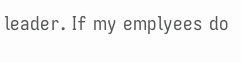leader. If my emplyees do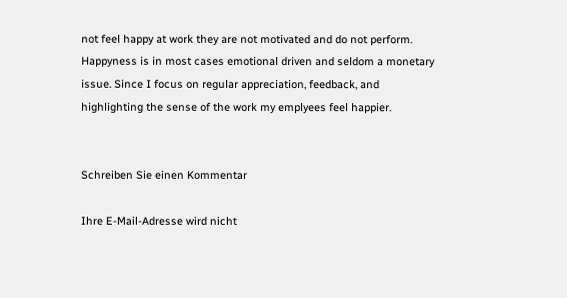not feel happy at work they are not motivated and do not perform. Happyness is in most cases emotional driven and seldom a monetary issue. Since I focus on regular appreciation, feedback, and highlighting the sense of the work my emplyees feel happier.


Schreiben Sie einen Kommentar

Ihre E-Mail-Adresse wird nicht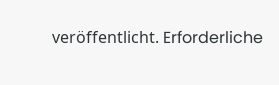veröffentlicht. Erforderliche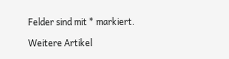Felder sind mit * markiert.

Weitere Artikel